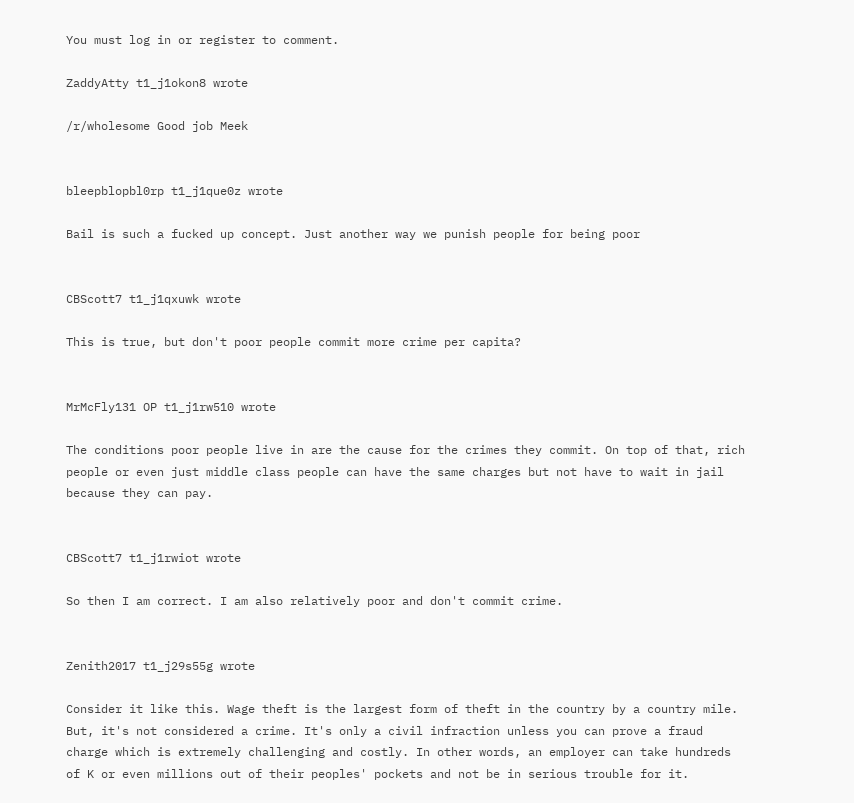You must log in or register to comment.

ZaddyAtty t1_j1okon8 wrote

/r/wholesome Good job Meek


bleepblopbl0rp t1_j1que0z wrote

Bail is such a fucked up concept. Just another way we punish people for being poor


CBScott7 t1_j1qxuwk wrote

This is true, but don't poor people commit more crime per capita?


MrMcFly131 OP t1_j1rw510 wrote

The conditions poor people live in are the cause for the crimes they commit. On top of that, rich people or even just middle class people can have the same charges but not have to wait in jail because they can pay.


CBScott7 t1_j1rwiot wrote

So then I am correct. I am also relatively poor and don't commit crime.


Zenith2017 t1_j29s55g wrote

Consider it like this. Wage theft is the largest form of theft in the country by a country mile. But, it's not considered a crime. It's only a civil infraction unless you can prove a fraud charge which is extremely challenging and costly. In other words, an employer can take hundreds of K or even millions out of their peoples' pockets and not be in serious trouble for it.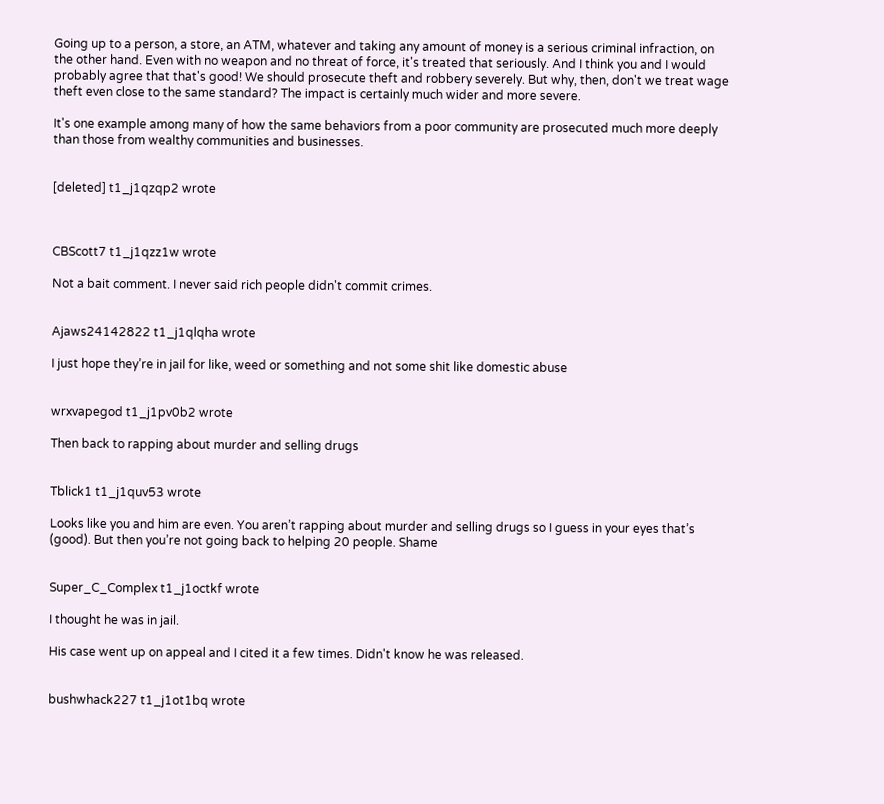Going up to a person, a store, an ATM, whatever and taking any amount of money is a serious criminal infraction, on the other hand. Even with no weapon and no threat of force, it's treated that seriously. And I think you and I would probably agree that that's good! We should prosecute theft and robbery severely. But why, then, don't we treat wage theft even close to the same standard? The impact is certainly much wider and more severe.

It's one example among many of how the same behaviors from a poor community are prosecuted much more deeply than those from wealthy communities and businesses.


[deleted] t1_j1qzqp2 wrote



CBScott7 t1_j1qzz1w wrote

Not a bait comment. I never said rich people didn't commit crimes.


Ajaws24142822 t1_j1qlqha wrote

I just hope they’re in jail for like, weed or something and not some shit like domestic abuse


wrxvapegod t1_j1pv0b2 wrote

Then back to rapping about murder and selling drugs


Tblick1 t1_j1quv53 wrote

Looks like you and him are even. You aren’t rapping about murder and selling drugs so I guess in your eyes that’s (good). But then you’re not going back to helping 20 people. Shame


Super_C_Complex t1_j1octkf wrote

I thought he was in jail.

His case went up on appeal and I cited it a few times. Didn't know he was released.


bushwhack227 t1_j1ot1bq wrote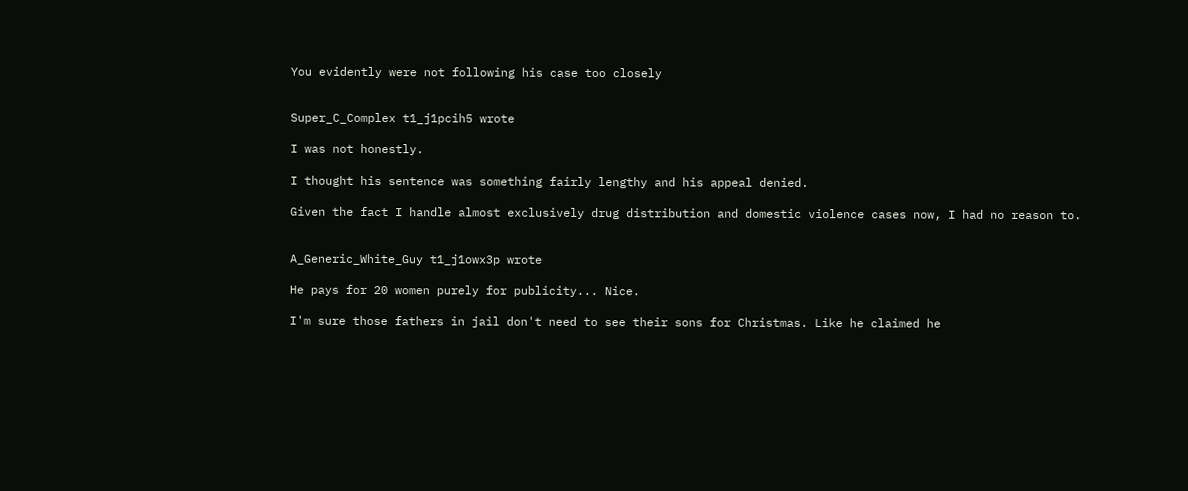You evidently were not following his case too closely


Super_C_Complex t1_j1pcih5 wrote

I was not honestly.

I thought his sentence was something fairly lengthy and his appeal denied.

Given the fact I handle almost exclusively drug distribution and domestic violence cases now, I had no reason to.


A_Generic_White_Guy t1_j1owx3p wrote

He pays for 20 women purely for publicity... Nice.

I'm sure those fathers in jail don't need to see their sons for Christmas. Like he claimed he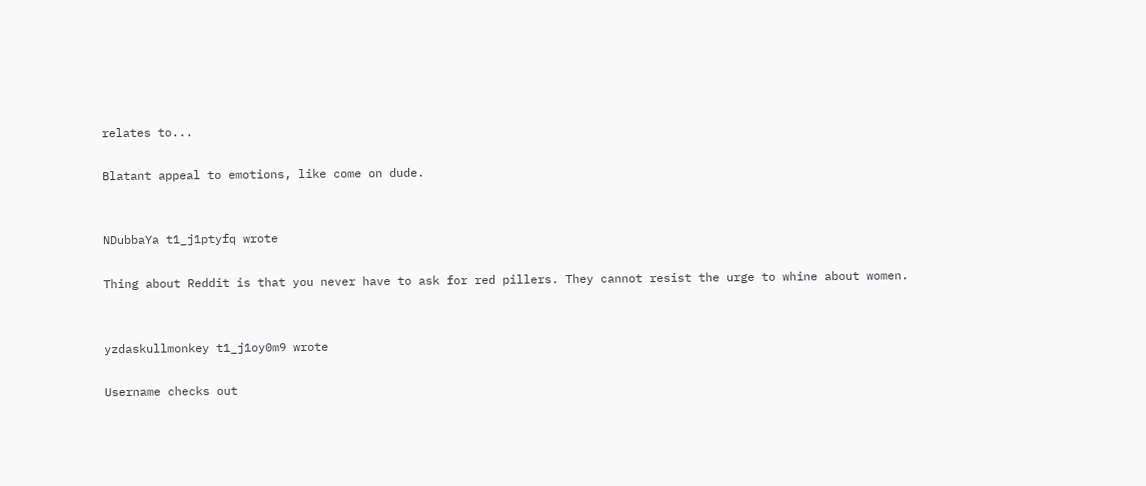relates to...

Blatant appeal to emotions, like come on dude.


NDubbaYa t1_j1ptyfq wrote

Thing about Reddit is that you never have to ask for red pillers. They cannot resist the urge to whine about women.


yzdaskullmonkey t1_j1oy0m9 wrote

Username checks out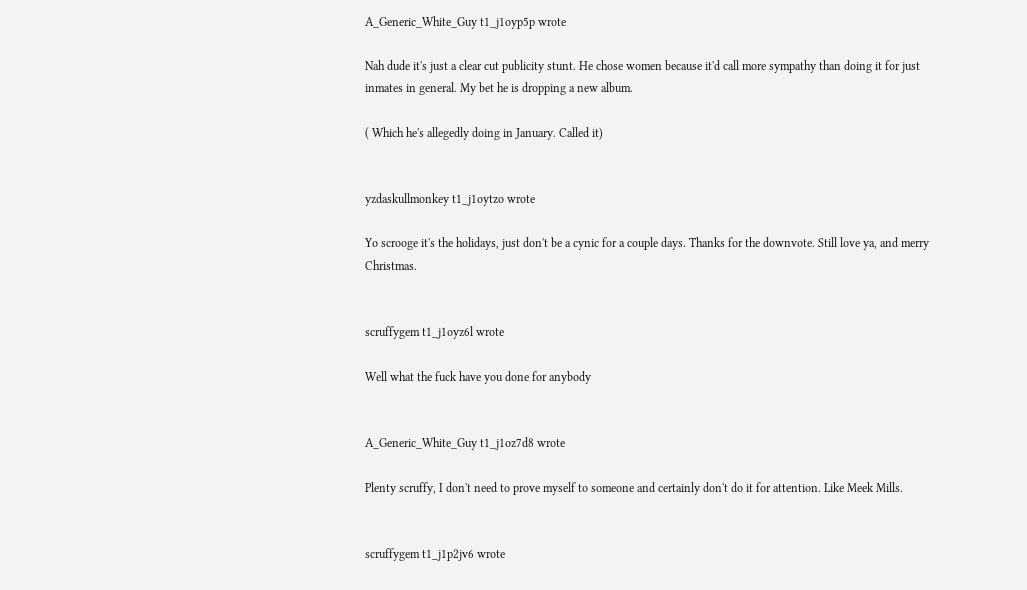A_Generic_White_Guy t1_j1oyp5p wrote

Nah dude it's just a clear cut publicity stunt. He chose women because it'd call more sympathy than doing it for just inmates in general. My bet he is dropping a new album.

( Which he's allegedly doing in January. Called it)


yzdaskullmonkey t1_j1oytzo wrote

Yo scrooge it's the holidays, just don't be a cynic for a couple days. Thanks for the downvote. Still love ya, and merry Christmas.


scruffygem t1_j1oyz6l wrote

Well what the fuck have you done for anybody


A_Generic_White_Guy t1_j1oz7d8 wrote

Plenty scruffy, I don't need to prove myself to someone and certainly don't do it for attention. Like Meek Mills.


scruffygem t1_j1p2jv6 wrote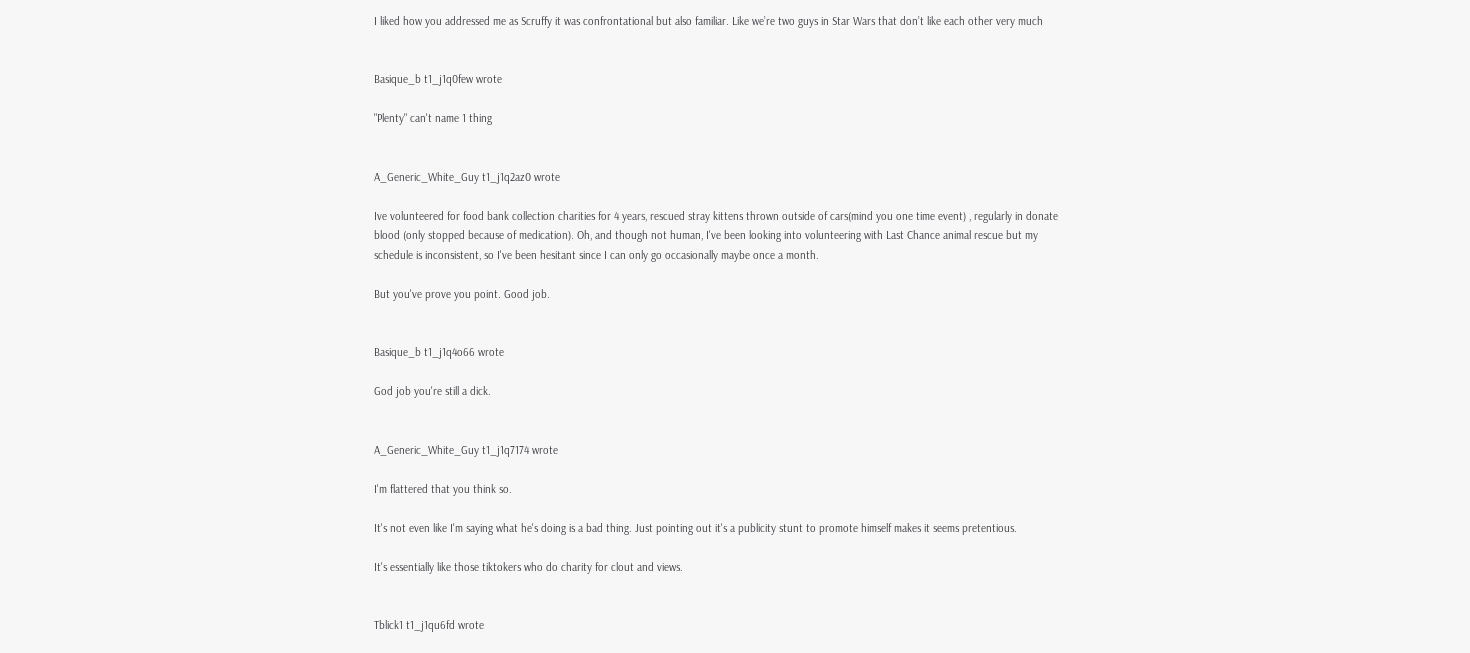I liked how you addressed me as Scruffy it was confrontational but also familiar. Like we’re two guys in Star Wars that don’t like each other very much


Basique_b t1_j1q0few wrote

"Plenty" can't name 1 thing


A_Generic_White_Guy t1_j1q2az0 wrote

Ive volunteered for food bank collection charities for 4 years, rescued stray kittens thrown outside of cars(mind you one time event) , regularly in donate blood (only stopped because of medication). Oh, and though not human, I've been looking into volunteering with Last Chance animal rescue but my schedule is inconsistent, so I've been hesitant since I can only go occasionally maybe once a month.

But you've prove you point. Good job.


Basique_b t1_j1q4o66 wrote

God job you're still a dick.


A_Generic_White_Guy t1_j1q7174 wrote

I'm flattered that you think so.

It's not even like I'm saying what he's doing is a bad thing. Just pointing out it's a publicity stunt to promote himself makes it seems pretentious.

It's essentially like those tiktokers who do charity for clout and views.


Tblick1 t1_j1qu6fd wrote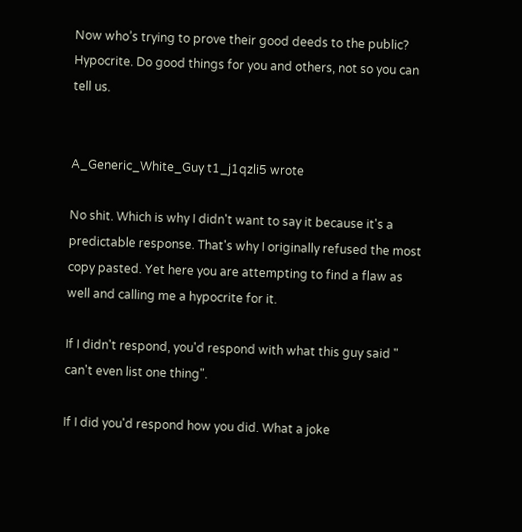Now who’s trying to prove their good deeds to the public? Hypocrite. Do good things for you and others, not so you can tell us.


A_Generic_White_Guy t1_j1qzli5 wrote

No shit. Which is why I didn't want to say it because it's a predictable response. That's why I originally refused the most copy pasted. Yet here you are attempting to find a flaw as well and calling me a hypocrite for it.

If I didn't respond, you'd respond with what this guy said " can't even list one thing".

If I did you'd respond how you did. What a joke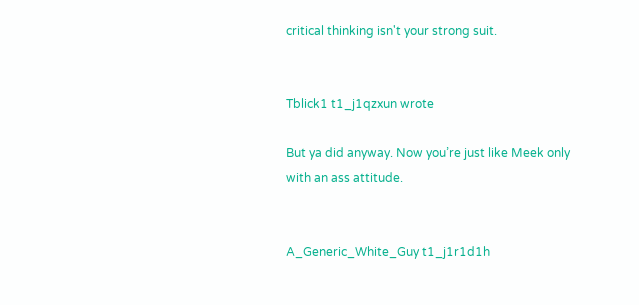critical thinking isn't your strong suit.


Tblick1 t1_j1qzxun wrote

But ya did anyway. Now you’re just like Meek only with an ass attitude.


A_Generic_White_Guy t1_j1r1d1h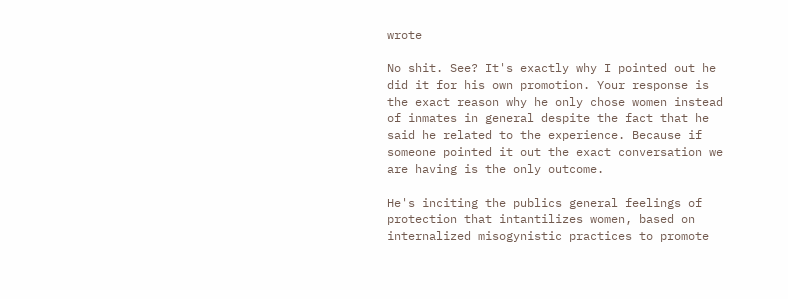wrote

No shit. See? It's exactly why I pointed out he did it for his own promotion. Your response is the exact reason why he only chose women instead of inmates in general despite the fact that he said he related to the experience. Because if someone pointed it out the exact conversation we are having is the only outcome.

He's inciting the publics general feelings of protection that intantilizes women, based on internalized misogynistic practices to promote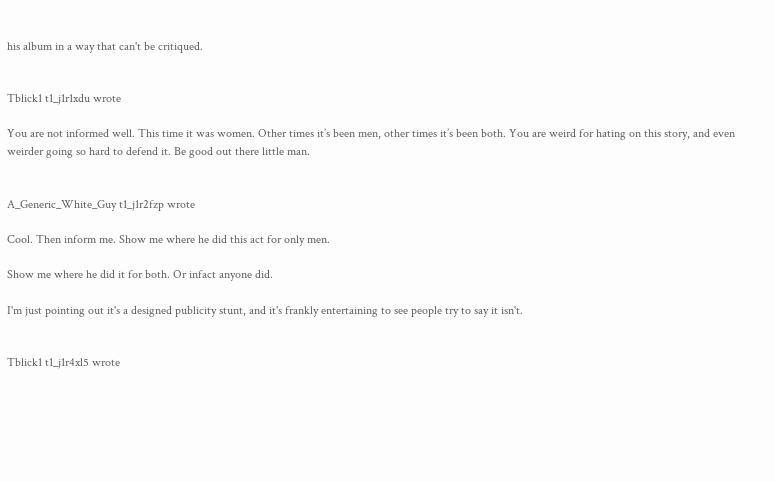his album in a way that can't be critiqued.


Tblick1 t1_j1r1xdu wrote

You are not informed well. This time it was women. Other times it’s been men, other times it’s been both. You are weird for hating on this story, and even weirder going so hard to defend it. Be good out there little man.


A_Generic_White_Guy t1_j1r2fzp wrote

Cool. Then inform me. Show me where he did this act for only men.

Show me where he did it for both. Or infact anyone did.

I'm just pointing out it's a designed publicity stunt, and it's frankly entertaining to see people try to say it isn't.


Tblick1 t1_j1r4xl5 wrote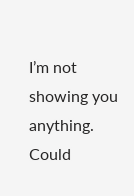I’m not showing you anything. Could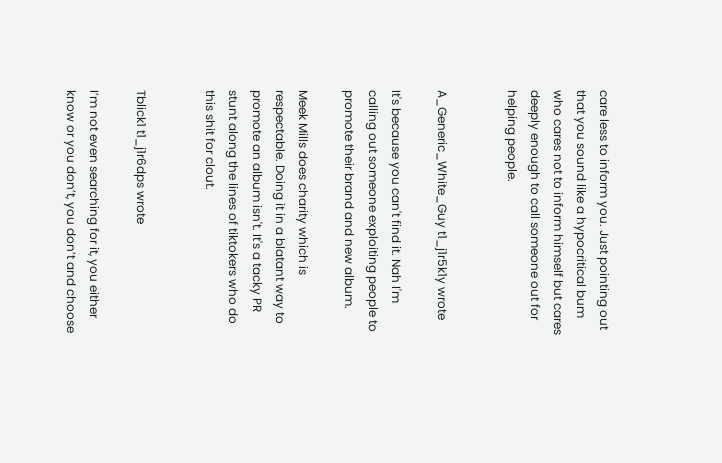care less to inform you. Just pointing out that you sound like a hypocritical bum who cares not to inform himself but cares deeply enough to call someone out for helping people.


A_Generic_White_Guy t1_j1r5k1y wrote

It's because you can't find it. Nah I'm calling out someone exploiting people to promote their brand and new album.

Meek Mills does charity which is respectable. Doing it in a blatant way to promote an album isn't. It's a tacky PR stunt along the lines of tiktokers who do this shit for clout.


Tblick1 t1_j1r6dps wrote

I’m not even searching for it, you either know or you don’t, you don’t and choose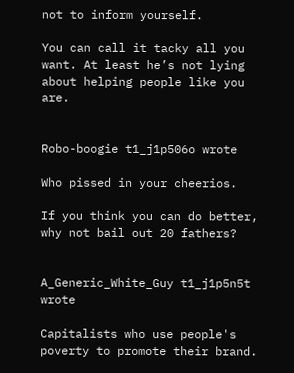not to inform yourself.

You can call it tacky all you want. At least he’s not lying about helping people like you are.


Robo-boogie t1_j1p506o wrote

Who pissed in your cheerios.

If you think you can do better, why not bail out 20 fathers?


A_Generic_White_Guy t1_j1p5n5t wrote

Capitalists who use people's poverty to promote their brand.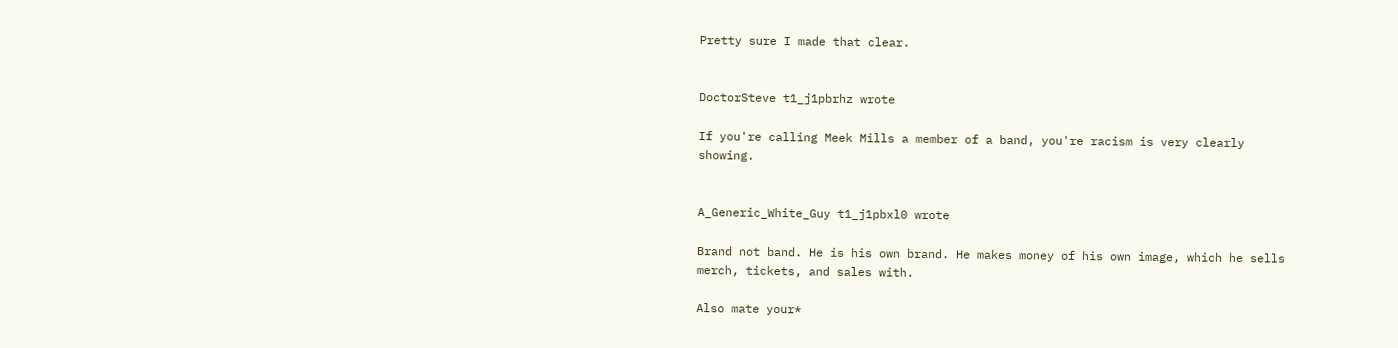Pretty sure I made that clear.


DoctorSteve t1_j1pbrhz wrote

If you're calling Meek Mills a member of a band, you're racism is very clearly showing.


A_Generic_White_Guy t1_j1pbxl0 wrote

Brand not band. He is his own brand. He makes money of his own image, which he sells merch, tickets, and sales with.

Also mate your*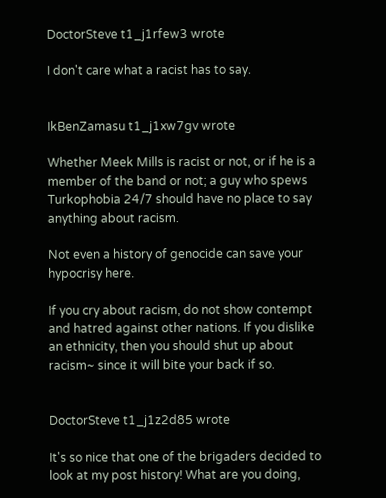DoctorSteve t1_j1rfew3 wrote

I don't care what a racist has to say.


IkBenZamasu t1_j1xw7gv wrote

Whether Meek Mills is racist or not, or if he is a member of the band or not; a guy who spews Turkophobia 24/7 should have no place to say anything about racism.

Not even a history of genocide can save your hypocrisy here.

If you cry about racism, do not show contempt and hatred against other nations. If you dislike an ethnicity, then you should shut up about racism~ since it will bite your back if so.


DoctorSteve t1_j1z2d85 wrote

It's so nice that one of the brigaders decided to look at my post history! What are you doing,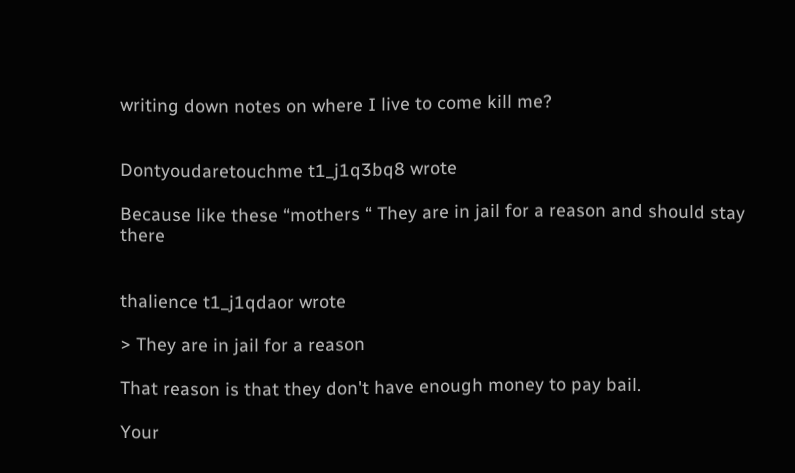writing down notes on where I live to come kill me?


Dontyoudaretouchme t1_j1q3bq8 wrote

Because like these “mothers “ They are in jail for a reason and should stay there


thalience t1_j1qdaor wrote

> They are in jail for a reason

That reason is that they don't have enough money to pay bail.

Your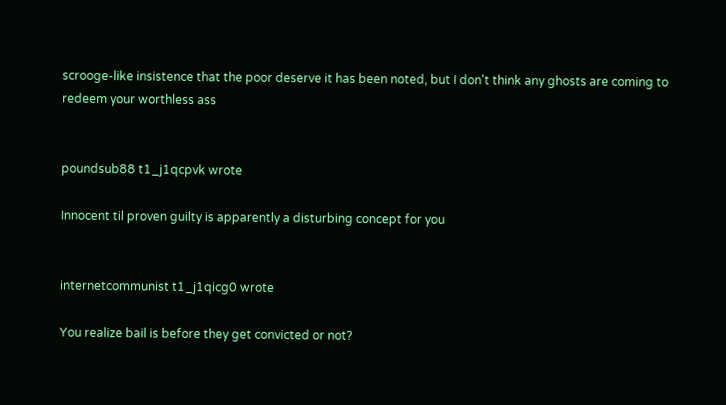scrooge-like insistence that the poor deserve it has been noted, but I don't think any ghosts are coming to redeem your worthless ass


poundsub88 t1_j1qcpvk wrote

Innocent til proven guilty is apparently a disturbing concept for you


internetcommunist t1_j1qicg0 wrote

You realize bail is before they get convicted or not?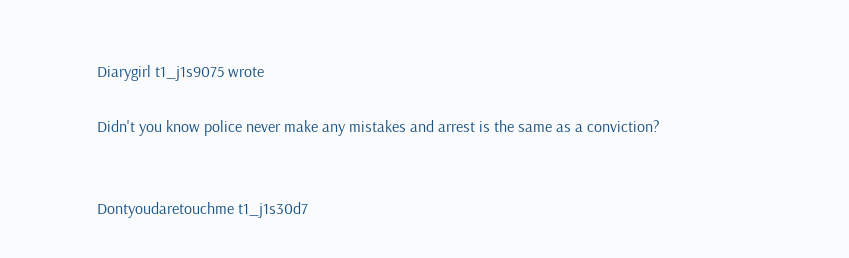Diarygirl t1_j1s9075 wrote

Didn't you know police never make any mistakes and arrest is the same as a conviction?


Dontyoudaretouchme t1_j1s30d7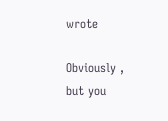wrote

Obviously , but you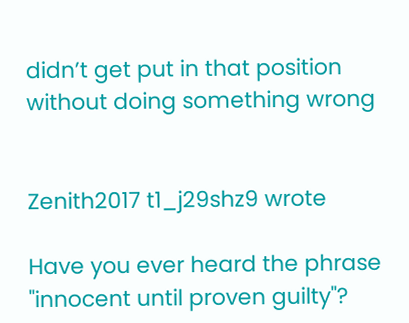didn’t get put in that position without doing something wrong


Zenith2017 t1_j29shz9 wrote

Have you ever heard the phrase "innocent until proven guilty"?